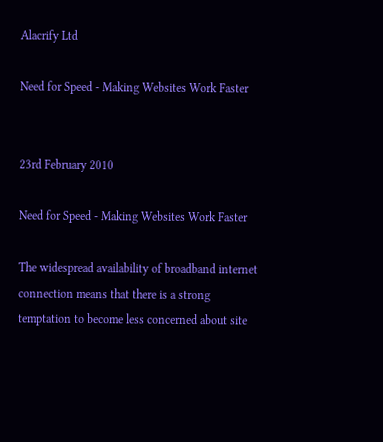Alacrify Ltd

Need for Speed - Making Websites Work Faster


23rd February 2010

Need for Speed - Making Websites Work Faster

The widespread availability of broadband internet connection means that there is a strong temptation to become less concerned about site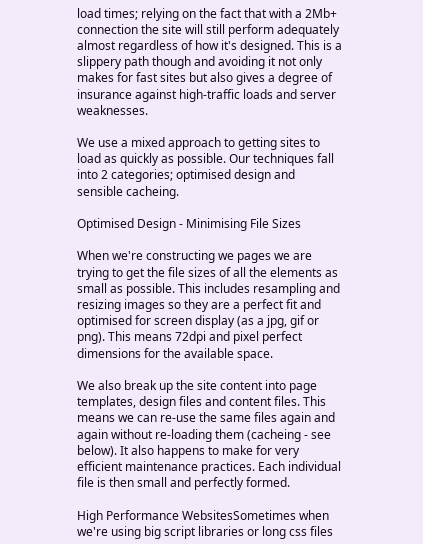load times; relying on the fact that with a 2Mb+ connection the site will still perform adequately almost regardless of how it's designed. This is a slippery path though and avoiding it not only makes for fast sites but also gives a degree of insurance against high-traffic loads and server weaknesses.

We use a mixed approach to getting sites to load as quickly as possible. Our techniques fall into 2 categories; optimised design and sensible cacheing.

Optimised Design - Minimising File Sizes

When we're constructing we pages we are trying to get the file sizes of all the elements as small as possible. This includes resampling and resizing images so they are a perfect fit and optimised for screen display (as a jpg, gif or png). This means 72dpi and pixel perfect dimensions for the available space.

We also break up the site content into page templates, design files and content files. This means we can re-use the same files again and again without re-loading them (cacheing - see below). It also happens to make for very efficient maintenance practices. Each individual file is then small and perfectly formed.

High Performance WebsitesSometimes when we're using big script libraries or long css files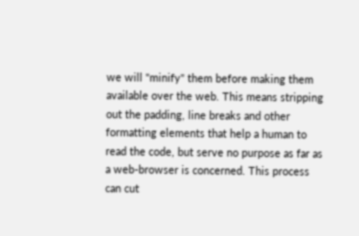we will "minify" them before making them available over the web. This means stripping out the padding, line breaks and other formatting elements that help a human to read the code, but serve no purpose as far as a web-browser is concerned. This process can cut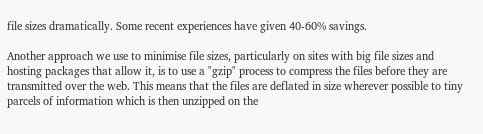file sizes dramatically. Some recent experiences have given 40-60% savings.

Another approach we use to minimise file sizes, particularly on sites with big file sizes and hosting packages that allow it, is to use a "gzip" process to compress the files before they are transmitted over the web. This means that the files are deflated in size wherever possible to tiny parcels of information which is then unzipped on the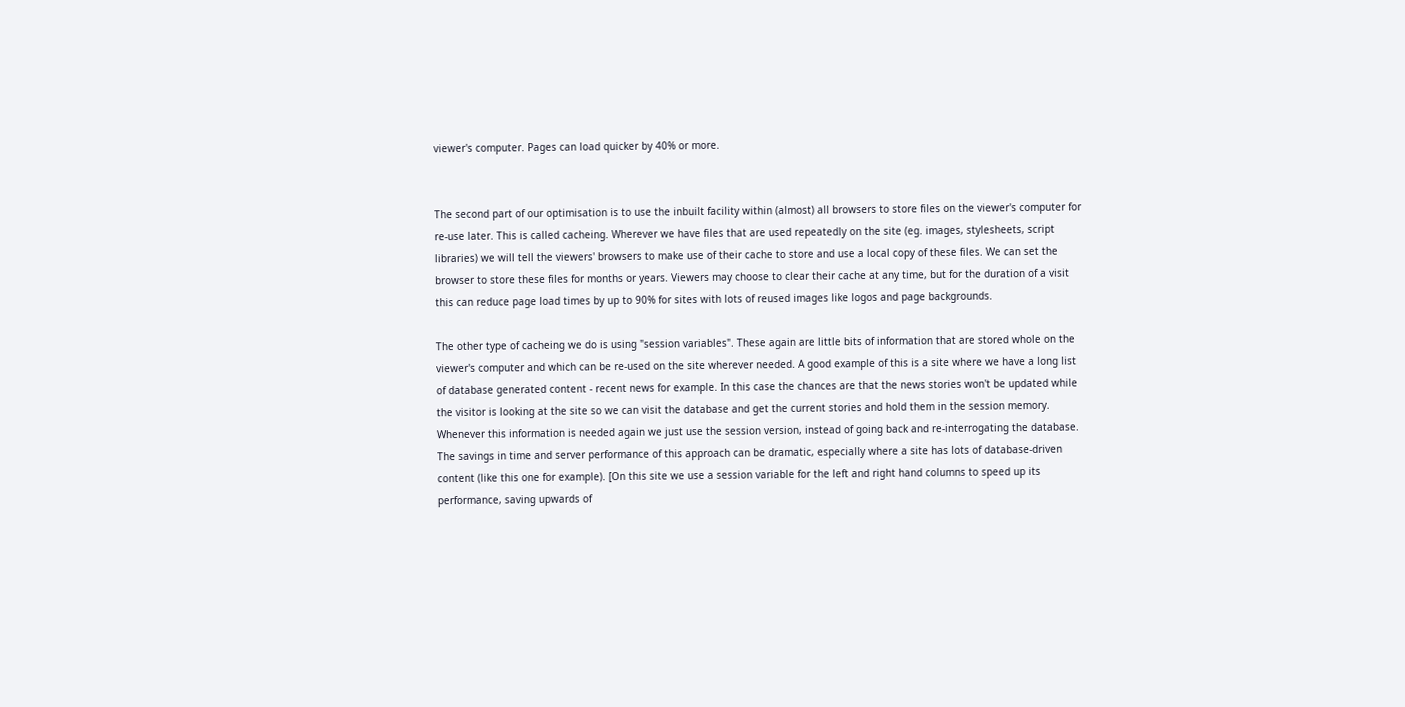viewer's computer. Pages can load quicker by 40% or more.


The second part of our optimisation is to use the inbuilt facility within (almost) all browsers to store files on the viewer's computer for re-use later. This is called cacheing. Wherever we have files that are used repeatedly on the site (eg. images, stylesheets, script libraries) we will tell the viewers' browsers to make use of their cache to store and use a local copy of these files. We can set the browser to store these files for months or years. Viewers may choose to clear their cache at any time, but for the duration of a visit this can reduce page load times by up to 90% for sites with lots of reused images like logos and page backgrounds.

The other type of cacheing we do is using "session variables". These again are little bits of information that are stored whole on the viewer's computer and which can be re-used on the site wherever needed. A good example of this is a site where we have a long list of database generated content - recent news for example. In this case the chances are that the news stories won't be updated while the visitor is looking at the site so we can visit the database and get the current stories and hold them in the session memory. Whenever this information is needed again we just use the session version, instead of going back and re-interrogating the database. The savings in time and server performance of this approach can be dramatic, especially where a site has lots of database-driven content (like this one for example). [On this site we use a session variable for the left and right hand columns to speed up its performance, saving upwards of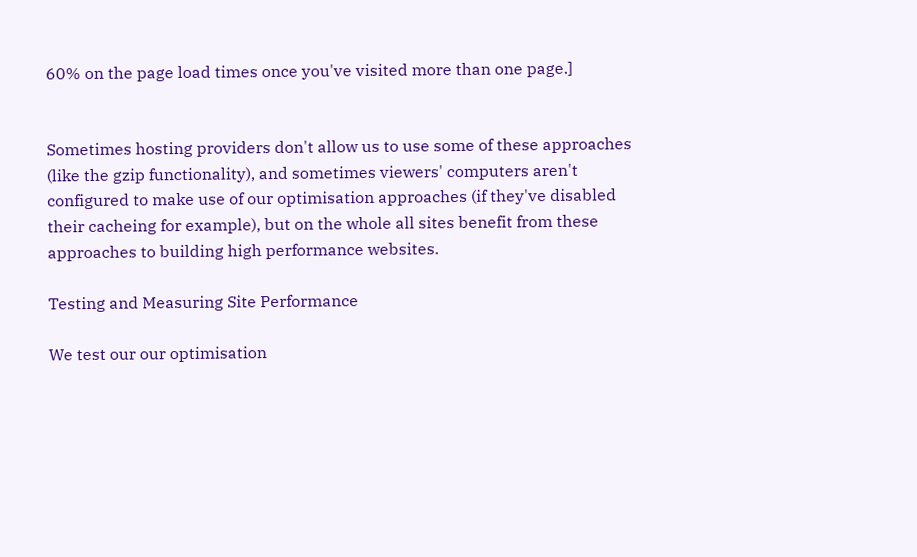60% on the page load times once you've visited more than one page.]


Sometimes hosting providers don't allow us to use some of these approaches (like the gzip functionality), and sometimes viewers' computers aren't configured to make use of our optimisation approaches (if they've disabled their cacheing for example), but on the whole all sites benefit from these approaches to building high performance websites.

Testing and Measuring Site Performance

We test our our optimisation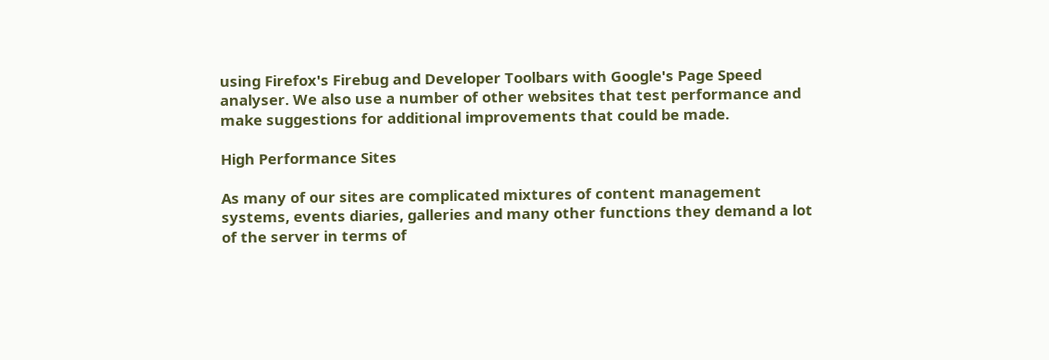using Firefox's Firebug and Developer Toolbars with Google's Page Speed analyser. We also use a number of other websites that test performance and make suggestions for additional improvements that could be made.

High Performance Sites

As many of our sites are complicated mixtures of content management systems, events diaries, galleries and many other functions they demand a lot of the server in terms of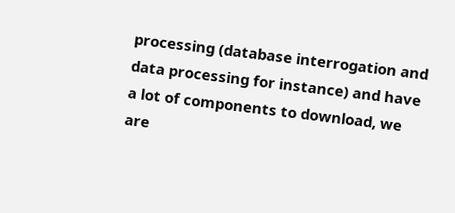processing (database interrogation and data processing for instance) and have a lot of components to download, we are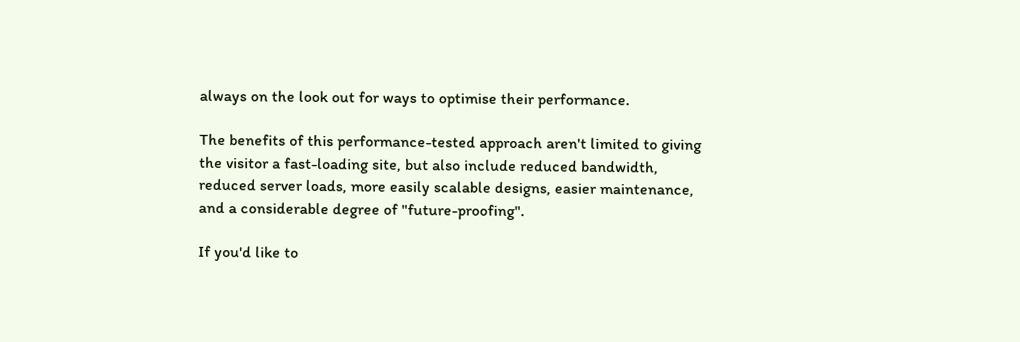always on the look out for ways to optimise their performance.

The benefits of this performance-tested approach aren't limited to giving the visitor a fast-loading site, but also include reduced bandwidth, reduced server loads, more easily scalable designs, easier maintenance, and a considerable degree of "future-proofing".

If you'd like to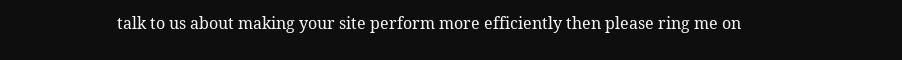talk to us about making your site perform more efficiently then please ring me on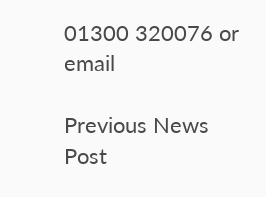01300 320076 or email

Previous News Post